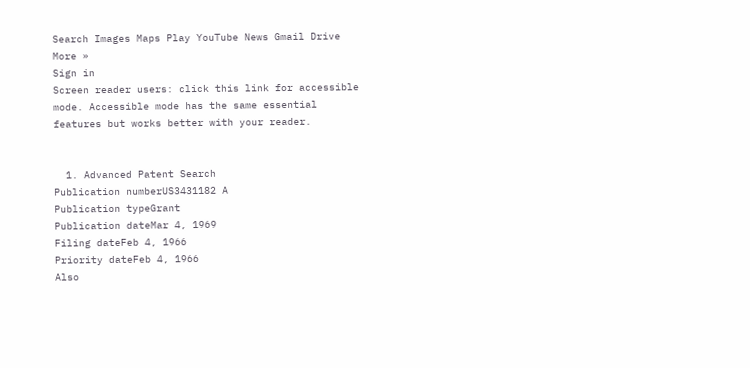Search Images Maps Play YouTube News Gmail Drive More »
Sign in
Screen reader users: click this link for accessible mode. Accessible mode has the same essential features but works better with your reader.


  1. Advanced Patent Search
Publication numberUS3431182 A
Publication typeGrant
Publication dateMar 4, 1969
Filing dateFeb 4, 1966
Priority dateFeb 4, 1966
Also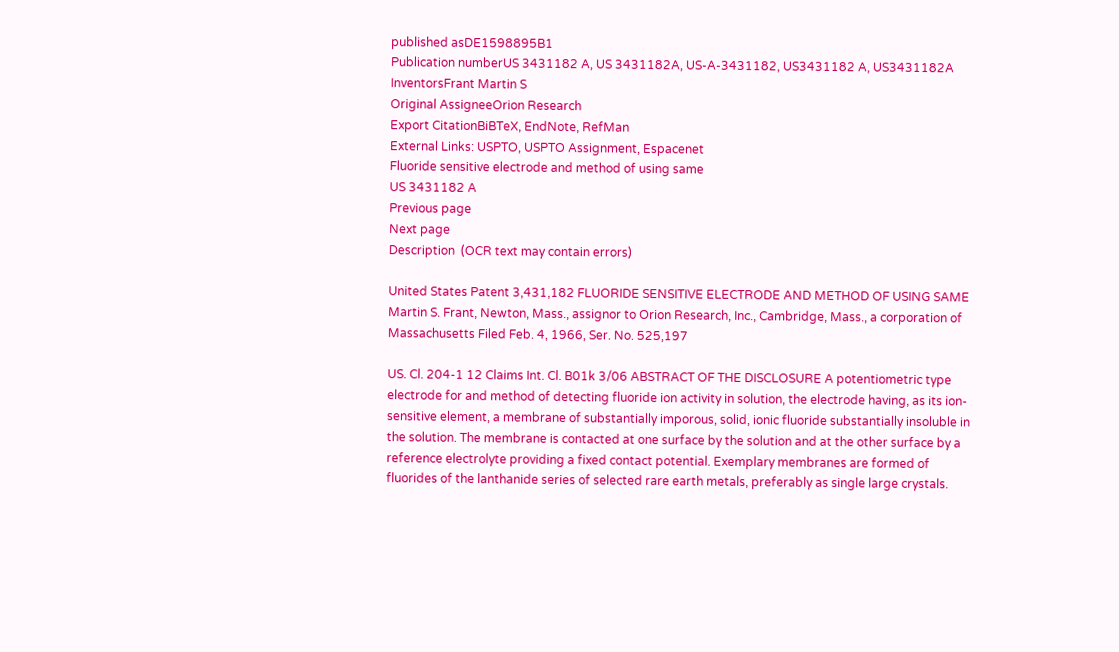published asDE1598895B1
Publication numberUS 3431182 A, US 3431182A, US-A-3431182, US3431182 A, US3431182A
InventorsFrant Martin S
Original AssigneeOrion Research
Export CitationBiBTeX, EndNote, RefMan
External Links: USPTO, USPTO Assignment, Espacenet
Fluoride sensitive electrode and method of using same
US 3431182 A
Previous page
Next page
Description  (OCR text may contain errors)

United States Patent 3,431,182 FLUORIDE SENSITIVE ELECTRODE AND METHOD OF USING SAME Martin S. Frant, Newton, Mass., assignor to Orion Research, Inc., Cambridge, Mass., a corporation of Massachusetts Filed Feb. 4, 1966, Ser. No. 525,197

US. Cl. 204-1 12 Claims Int. Cl. B01k 3/06 ABSTRACT OF THE DISCLOSURE A potentiometric type electrode for and method of detecting fluoride ion activity in solution, the electrode having, as its ion-sensitive element, a membrane of substantially imporous, solid, ionic fluoride substantially insoluble in the solution. The membrane is contacted at one surface by the solution and at the other surface by a reference electrolyte providing a fixed contact potential. Exemplary membranes are formed of fluorides of the lanthanide series of selected rare earth metals, preferably as single large crystals.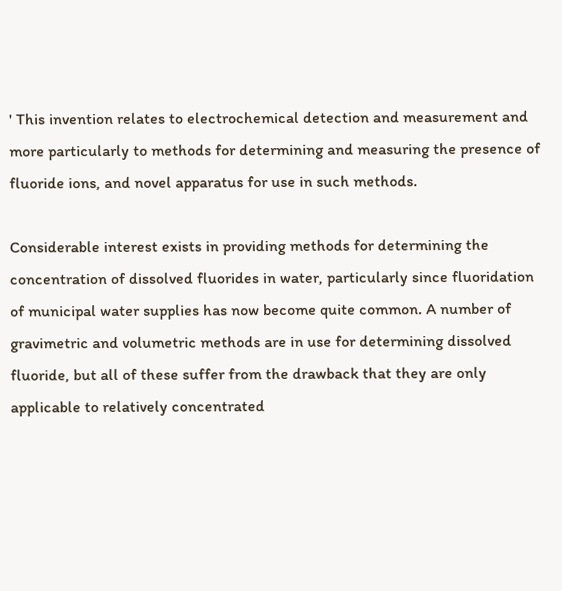' This invention relates to electrochemical detection and measurement and more particularly to methods for determining and measuring the presence of fluoride ions, and novel apparatus for use in such methods.

Considerable interest exists in providing methods for determining the concentration of dissolved fluorides in water, particularly since fluoridation of municipal water supplies has now become quite common. A number of gravimetric and volumetric methods are in use for determining dissolved fluoride, but all of these suffer from the drawback that they are only applicable to relatively concentrated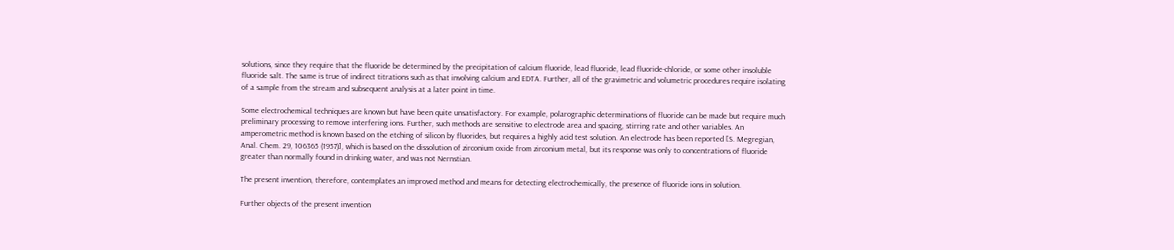solutions, since they require that the fluoride be determined by the precipitation of calcium fluoride, lead fluoride, lead fluoride-chloride, or some other insoluble fluoride salt. The same is true of indirect titrations such as that involving calcium and EDTA. Further, all of the gravimetric and volumetric procedures require isolating of a sample from the stream and subsequent analysis at a later point in time.

Some electrochemical techniques are known but have been quite unsatisfactory. For example, polarographic determinations of fluoride can be made but require much preliminary processing to remove interfering ions. Further, such methods are sensitive to electrode area and spacing, stirring rate and other variables. An amperometric method is known based on the etching of silicon by fluorides, but requires a highly acid test solution. An electrode has been reported [S. Megregian, Anal. Chem. 29, 106365 (1957)], which is based on the dissolution of zirconium oxide from zirconium metal, but its response was only to concentrations of fluoride greater than normally found in drinking water, and was not Nernstian.

The present invention, therefore, contemplates an improved method and means for detecting electrochemically, the presence of fluoride ions in solution.

Further objects of the present invention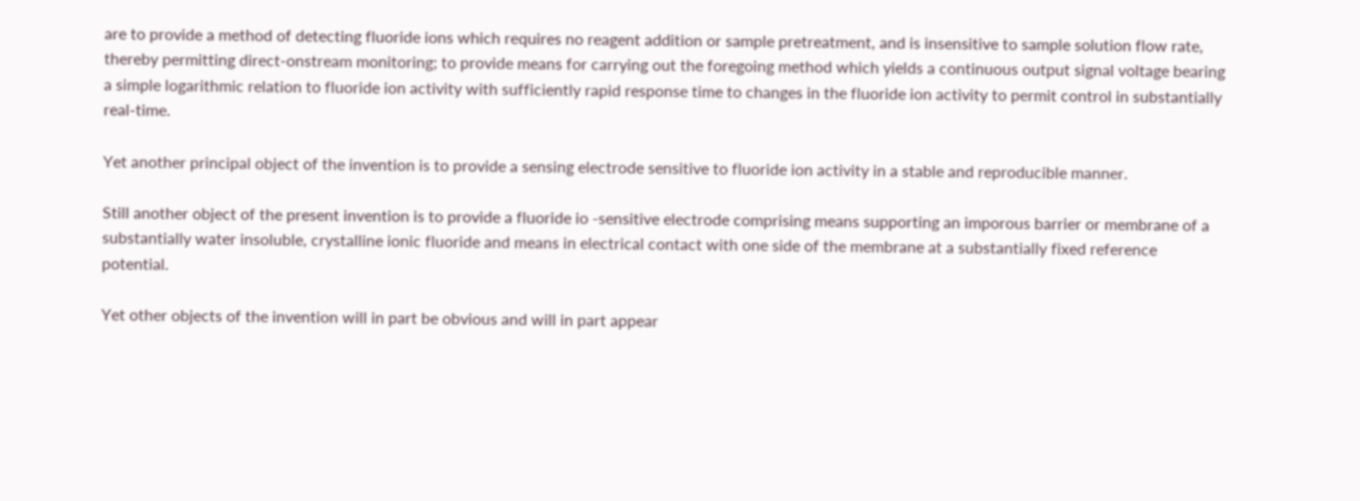are to provide a method of detecting fluoride ions which requires no reagent addition or sample pretreatment, and is insensitive to sample solution flow rate, thereby permitting direct-onstream monitoring; to provide means for carrying out the foregoing method which yields a continuous output signal voltage bearing a simple logarithmic relation to fluoride ion activity with sufficiently rapid response time to changes in the fluoride ion activity to permit control in substantially real-time.

Yet another principal object of the invention is to provide a sensing electrode sensitive to fluoride ion activity in a stable and reproducible manner.

Still another object of the present invention is to provide a fluoride io -sensitive electrode comprising means supporting an imporous barrier or membrane of a substantially water insoluble, crystalline ionic fluoride and means in electrical contact with one side of the membrane at a substantially fixed reference potential.

Yet other objects of the invention will in part be obvious and will in part appear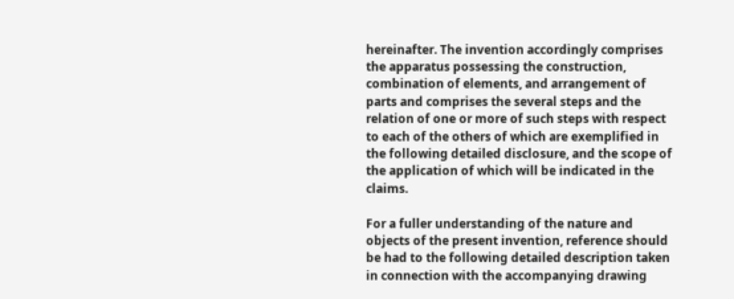hereinafter. The invention accordingly comprises the apparatus possessing the construction, combination of elements, and arrangement of parts and comprises the several steps and the relation of one or more of such steps with respect to each of the others of which are exemplified in the following detailed disclosure, and the scope of the application of which will be indicated in the claims.

For a fuller understanding of the nature and objects of the present invention, reference should be had to the following detailed description taken in connection with the accompanying drawing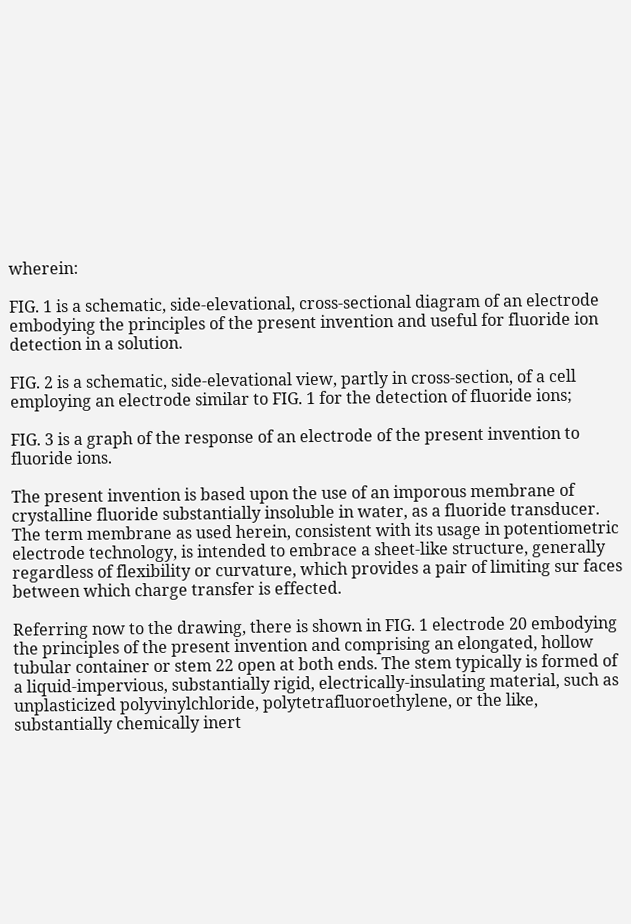wherein:

FIG. 1 is a schematic, side-elevational, cross-sectional diagram of an electrode embodying the principles of the present invention and useful for fluoride ion detection in a solution.

FIG. 2 is a schematic, side-elevational view, partly in cross-section, of a cell employing an electrode similar to FIG. 1 for the detection of fluoride ions;

FIG. 3 is a graph of the response of an electrode of the present invention to fluoride ions.

The present invention is based upon the use of an imporous membrane of crystalline fluoride substantially insoluble in water, as a fluoride transducer. The term membrane as used herein, consistent with its usage in potentiometric electrode technology, is intended to embrace a sheet-like structure, generally regardless of flexibility or curvature, which provides a pair of limiting sur faces between which charge transfer is effected.

Referring now to the drawing, there is shown in FIG. 1 electrode 20 embodying the principles of the present invention and comprising an elongated, hollow tubular container or stem 22 open at both ends. The stem typically is formed of a liquid-impervious, substantially rigid, electrically-insulating material, such as unplasticized polyvinylchloride, polytetrafluoroethylene, or the like, substantially chemically inert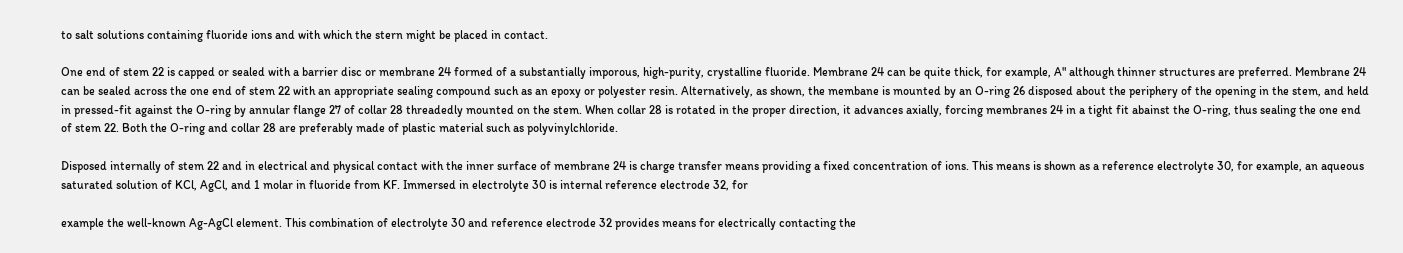to salt solutions containing fluoride ions and with which the stern might be placed in contact.

One end of stem 22 is capped or sealed with a barrier disc or membrane 24 formed of a substantially imporous, high-purity, crystalline fluoride. Membrane 24 can be quite thick, for example, A" although thinner structures are preferred. Membrane 24 can be sealed across the one end of stem 22 with an appropriate sealing compound such as an epoxy or polyester resin. Alternatively, as shown, the membane is mounted by an O-ring 26 disposed about the periphery of the opening in the stem, and held in pressed-fit against the O-ring by annular flange 27 of collar 28 threadedly mounted on the stem. When collar 28 is rotated in the proper direction, it advances axially, forcing membranes 24 in a tight fit abainst the O-ring, thus sealing the one end of stem 22. Both the O-ring and collar 28 are preferably made of plastic material such as polyvinylchloride.

Disposed internally of stem 22 and in electrical and physical contact with the inner surface of membrane 24 is charge transfer means providing a fixed concentration of ions. This means is shown as a reference electrolyte 30, for example, an aqueous saturated solution of KCl, AgCl, and 1 molar in fluoride from KF. Immersed in electrolyte 30 is internal reference electrode 32, for

example the well-known Ag-AgCl element. This combination of electrolyte 30 and reference electrode 32 provides means for electrically contacting the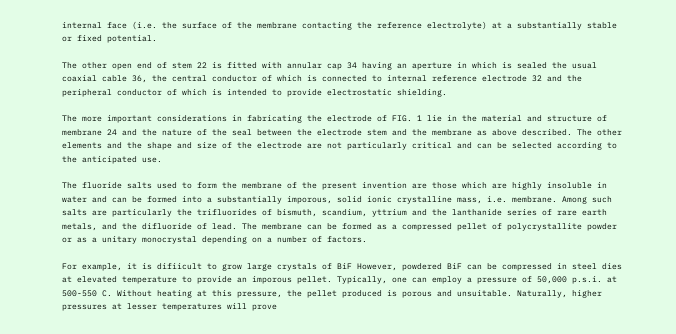internal face (i.e. the surface of the membrane contacting the reference electrolyte) at a substantially stable or fixed potential.

The other open end of stem 22 is fitted with annular cap 34 having an aperture in which is sealed the usual coaxial cable 36, the central conductor of which is connected to internal reference electrode 32 and the peripheral conductor of which is intended to provide electrostatic shielding.

The more important considerations in fabricating the electrode of FIG. 1 lie in the material and structure of membrane 24 and the nature of the seal between the electrode stem and the membrane as above described. The other elements and the shape and size of the electrode are not particularly critical and can be selected according to the anticipated use.

The fluoride salts used to form the membrane of the present invention are those which are highly insoluble in water and can be formed into a substantially imporous, solid ionic crystalline mass, i.e. membrane. Among such salts are particularly the trifluorides of bismuth, scandium, yttrium and the lanthanide series of rare earth metals, and the difluoride of lead. The membrane can be formed as a compressed pellet of polycrystallite powder or as a unitary monocrystal depending on a number of factors.

For example, it is difiicult to grow large crystals of BiF However, powdered BiF can be compressed in steel dies at elevated temperature to provide an imporous pellet. Typically, one can employ a pressure of 50,000 p.s.i. at 500-550 C. Without heating at this pressure, the pellet produced is porous and unsuitable. Naturally, higher pressures at lesser temperatures will prove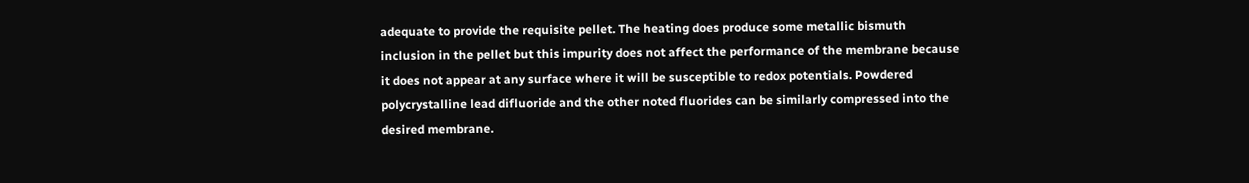adequate to provide the requisite pellet. The heating does produce some metallic bismuth inclusion in the pellet but this impurity does not affect the performance of the membrane because it does not appear at any surface where it will be susceptible to redox potentials. Powdered polycrystalline lead difluoride and the other noted fluorides can be similarly compressed into the desired membrane.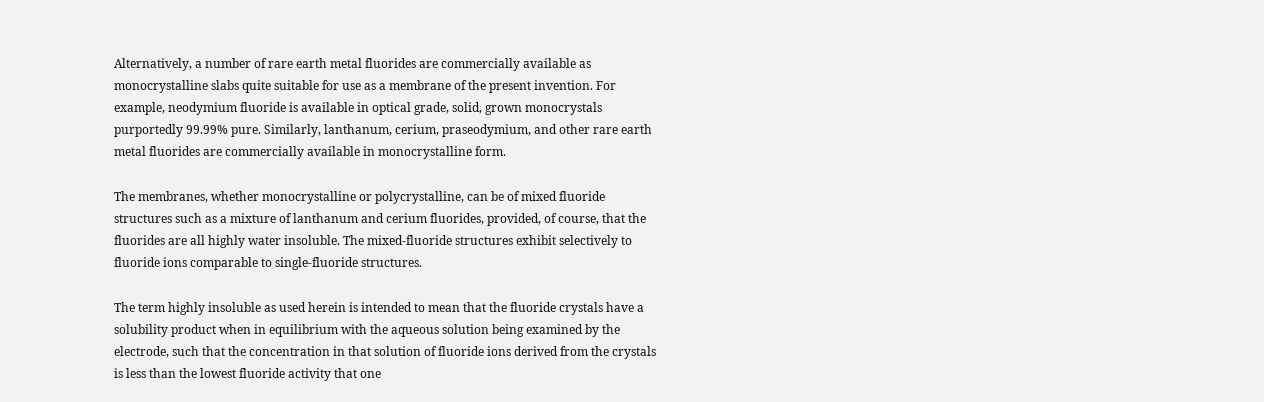Alternatively, a number of rare earth metal fluorides are commercially available as monocrystalline slabs quite suitable for use as a membrane of the present invention. For example, neodymium fluoride is available in optical grade, solid, grown monocrystals purportedly 99.99% pure. Similarly, lanthanum, cerium, praseodymium, and other rare earth metal fluorides are commercially available in monocrystalline form.

The membranes, whether monocrystalline or polycrystalline, can be of mixed fluoride structures such as a mixture of lanthanum and cerium fluorides, provided, of course, that the fluorides are all highly water insoluble. The mixed-fluoride structures exhibit selectively to fluoride ions comparable to single-fluoride structures.

The term highly insoluble as used herein is intended to mean that the fluoride crystals have a solubility product when in equilibrium with the aqueous solution being examined by the electrode, such that the concentration in that solution of fluoride ions derived from the crystals is less than the lowest fluoride activity that one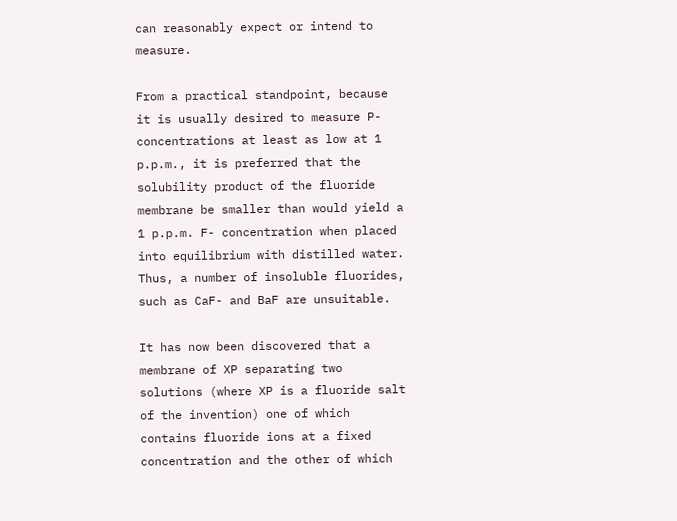can reasonably expect or intend to measure.

From a practical standpoint, because it is usually desired to measure P- concentrations at least as low at 1 p.p.m., it is preferred that the solubility product of the fluoride membrane be smaller than would yield a 1 p.p.m. F- concentration when placed into equilibrium with distilled water. Thus, a number of insoluble fluorides, such as CaF- and BaF are unsuitable.

It has now been discovered that a membrane of XP separating two solutions (where XP is a fluoride salt of the invention) one of which contains fluoride ions at a fixed concentration and the other of which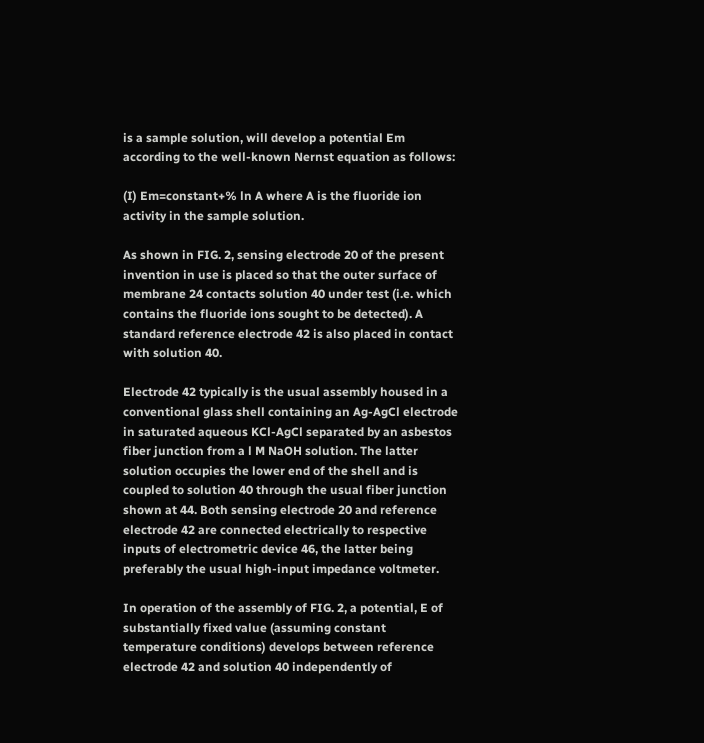is a sample solution, will develop a potential Em according to the well-known Nernst equation as follows:

(I) Em=constant+% ln A where A is the fluoride ion activity in the sample solution.

As shown in FIG. 2, sensing electrode 20 of the present invention in use is placed so that the outer surface of membrane 24 contacts solution 40 under test (i.e. which contains the fluoride ions sought to be detected). A standard reference electrode 42 is also placed in contact with solution 40.

Electrode 42 typically is the usual assembly housed in a conventional glass shell containing an Ag-AgCl electrode in saturated aqueous KCl-AgCl separated by an asbestos fiber junction from a l M NaOH solution. The latter solution occupies the lower end of the shell and is coupled to solution 40 through the usual fiber junction shown at 44. Both sensing electrode 20 and reference electrode 42 are connected electrically to respective inputs of electrometric device 46, the latter being preferably the usual high-input impedance voltmeter.

In operation of the assembly of FIG. 2, a potential, E of substantially fixed value (assuming constant temperature conditions) develops between reference electrode 42 and solution 40 independently of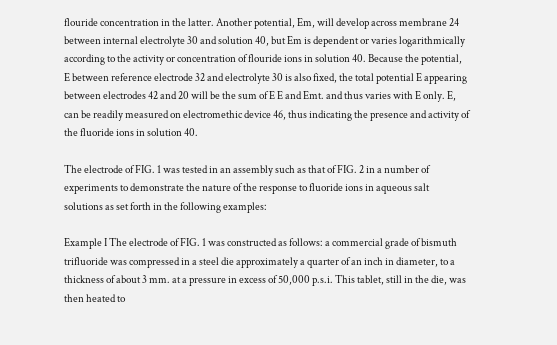flouride concentration in the latter. Another potential, Em, will develop across membrane 24 between internal electrolyte 30 and solution 40, but Em is dependent or varies logarithmically according to the activity or concentration of flouride ions in solution 40. Because the potential, E between reference electrode 32 and electrolyte 30 is also fixed, the total potential E appearing between electrodes 42 and 20 will be the sum of E E and Emt. and thus varies with E only. E, can be readily measured on electromethic device 46, thus indicating the presence and activity of the fluoride ions in solution 40.

The electrode of FIG. 1 was tested in an assembly such as that of FIG. 2 in a number of experiments to demonstrate the nature of the response to fluoride ions in aqueous salt solutions as set forth in the following examples:

Example I The electrode of FIG. 1 was constructed as follows: a commercial grade of bismuth trifluoride was compressed in a steel die approximately a quarter of an inch in diameter, to a thickness of about 3 mm. at a pressure in excess of 50,000 p.s.i. This tablet, still in the die, was then heated to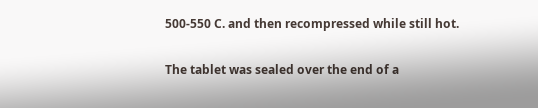500-550 C. and then recompressed while still hot.

The tablet was sealed over the end of a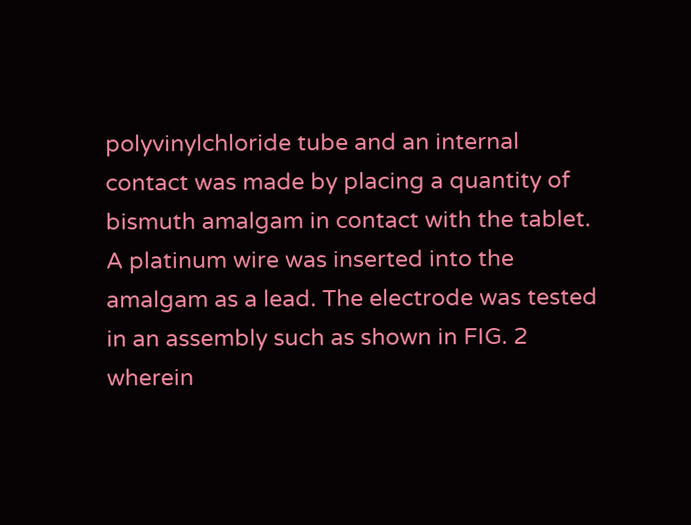polyvinylchloride tube and an internal contact was made by placing a quantity of bismuth amalgam in contact with the tablet. A platinum wire was inserted into the amalgam as a lead. The electrode was tested in an assembly such as shown in FIG. 2 wherein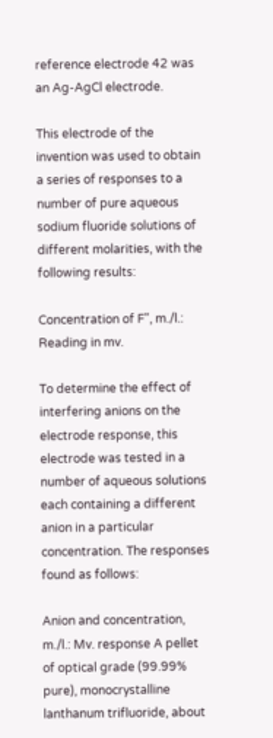reference electrode 42 was an Ag-AgCl electrode.

This electrode of the invention was used to obtain a series of responses to a number of pure aqueous sodium fluoride solutions of different molarities, with the following results:

Concentration of F", m./l.: Reading in mv.

To determine the effect of interfering anions on the electrode response, this electrode was tested in a number of aqueous solutions each containing a different anion in a particular concentration. The responses found as follows:

Anion and concentration, m./l.: Mv. response A pellet of optical grade (99.99% pure), monocrystalline lanthanum trifluoride, about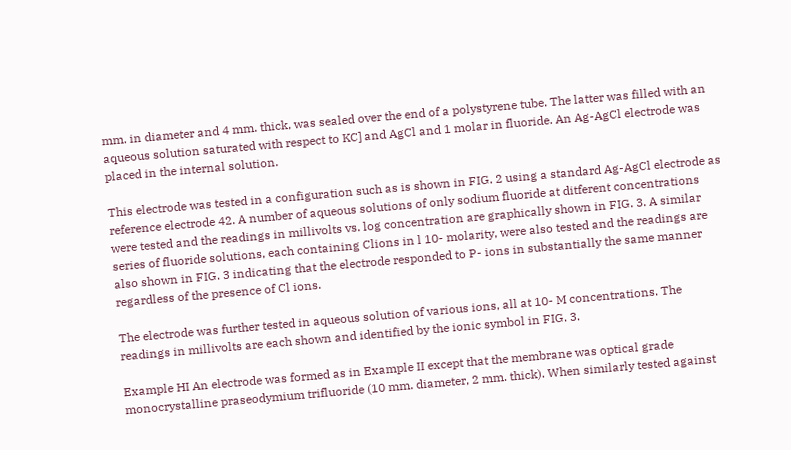mm. in diameter and 4 mm. thick, was sealed over the end of a polystyrene tube. The latter was filled with an aqueous solution saturated with respect to KC] and AgCl and 1 molar in fluoride. An Ag-AgCl electrode was placed in the internal solution.

This electrode was tested in a configuration such as is shown in FIG. 2 using a standard Ag-AgCl electrode as reference electrode 42. A number of aqueous solutions of only sodium fluoride at ditferent concentrations were tested and the readings in millivolts vs. log concentration are graphically shown in FIG. 3. A similar series of fluoride solutions, each containing Clions in l 10- molarity, were also tested and the readings are also shown in FIG. 3 indicating that the electrode responded to P- ions in substantially the same manner regardless of the presence of Cl ions.

The electrode was further tested in aqueous solution of various ions, all at 10- M concentrations. The readings in millivolts are each shown and identified by the ionic symbol in FIG. 3.

Example HI An electrode was formed as in Example II except that the membrane was optical grade monocrystalline praseodymium trifluoride (10 mm. diameter, 2 mm. thick). When similarly tested against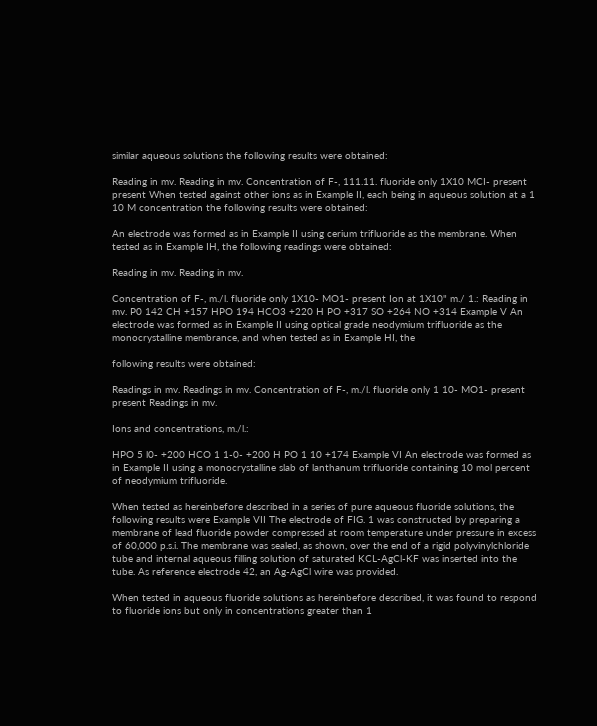similar aqueous solutions the following results were obtained:

Reading in mv. Reading in mv. Concentration of F-, 111.11. fluoride only 1X10 MCI- present present When tested against other ions as in Example II, each being in aqueous solution at a 1 10 M concentration the following results were obtained:

An electrode was formed as in Example II using cerium trifluoride as the membrane. When tested as in Example IH, the following readings were obtained:

Reading in mv. Reading in mv.

Concentration of F-, m./l. fluoride only 1X10- MO1- present Ion at 1X10" m./ 1.: Reading in mv. P0 142 CH +157 HPO 194 HCO3 +220 H PO +317 SO +264 NO +314 Example V An electrode was formed as in Example II using optical grade neodymium trifluoride as the monocrystalline membrance, and when tested as in Example HI, the

following results were obtained:

Readings in mv. Readings in mv. Concentration of F-, m./l. fluoride only 1 10- MO1- present present Readings in mv.

Ions and concentrations, m./l.:

HPO 5 l0- +200 HCO 1 1-0- +200 H PO 1 10 +174 Example VI An electrode was formed as in Example II using a monocrystalline slab of lanthanum trifluoride containing 10 mol percent of neodymium trifluoride.

When tested as hereinbefore described in a series of pure aqueous fluoride solutions, the following results were Example VII The electrode of FIG. 1 was constructed by preparing a membrane of lead fluoride powder compressed at room temperature under pressure in excess of 60,000 p.s.i. The membrane was sealed, as shown, over the end of a rigid polyvinylchloride tube and internal aqueous filling solution of saturated KCL-AgCl-KF was inserted into the tube. As reference electrode 42, an Ag-AgCl wire was provided.

When tested in aqueous fluoride solutions as hereinbefore described, it was found to respond to fluoride ions but only in concentrations greater than 1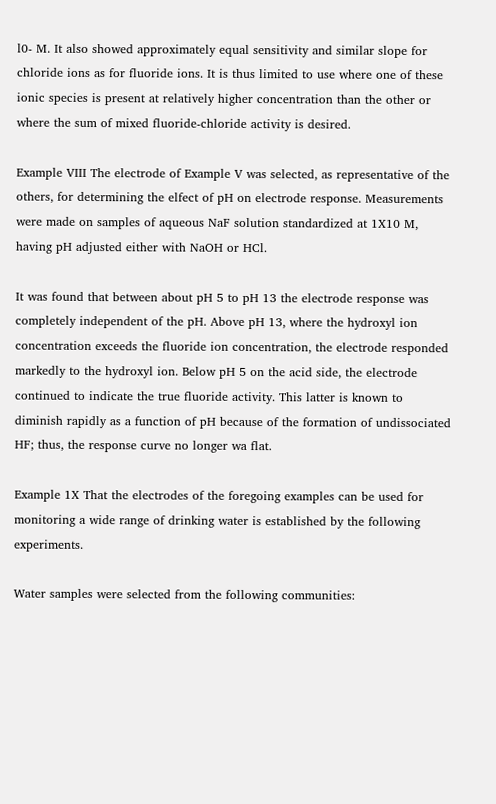l0- M. It also showed approximately equal sensitivity and similar slope for chloride ions as for fluoride ions. It is thus limited to use where one of these ionic species is present at relatively higher concentration than the other or where the sum of mixed fluoride-chloride activity is desired.

Example VIII The electrode of Example V was selected, as representative of the others, for determining the elfect of pH on electrode response. Measurements were made on samples of aqueous NaF solution standardized at 1X10 M, having pH adjusted either with NaOH or HCl.

It was found that between about pH 5 to pH 13 the electrode response was completely independent of the pH. Above pH 13, where the hydroxyl ion concentration exceeds the fluoride ion concentration, the electrode responded markedly to the hydroxyl ion. Below pH 5 on the acid side, the electrode continued to indicate the true fluoride activity. This latter is known to diminish rapidly as a function of pH because of the formation of undissociated HF; thus, the response curve no longer wa flat.

Example 1X That the electrodes of the foregoing examples can be used for monitoring a wide range of drinking water is established by the following experiments.

Water samples were selected from the following communities: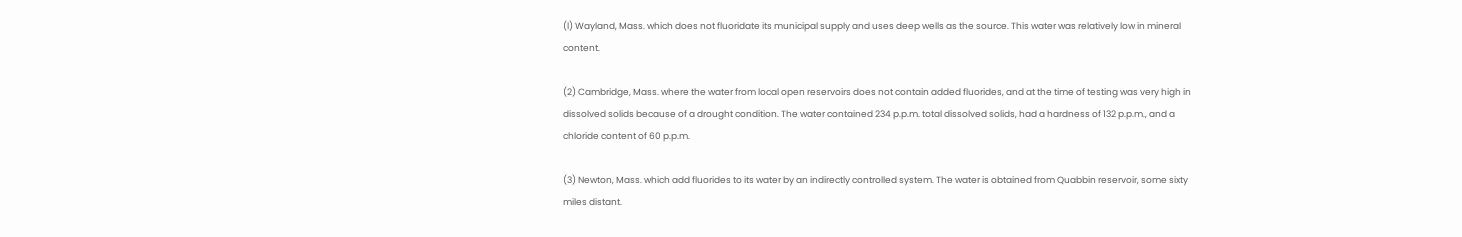(l) Wayland, Mass. which does not fluoridate its municipal supply and uses deep wells as the source. This water was relatively low in mineral content.

(2) Cambridge, Mass. where the water from local open reservoirs does not contain added fluorides, and at the time of testing was very high in dissolved solids because of a drought condition. The water contained 234 p.p.m. total dissolved solids, had a hardness of 132 p.p.m., and a chloride content of 60 p.p.m.

(3) Newton, Mass. which add fluorides to its water by an indirectly controlled system. The water is obtained from Quabbin reservoir, some sixty miles distant.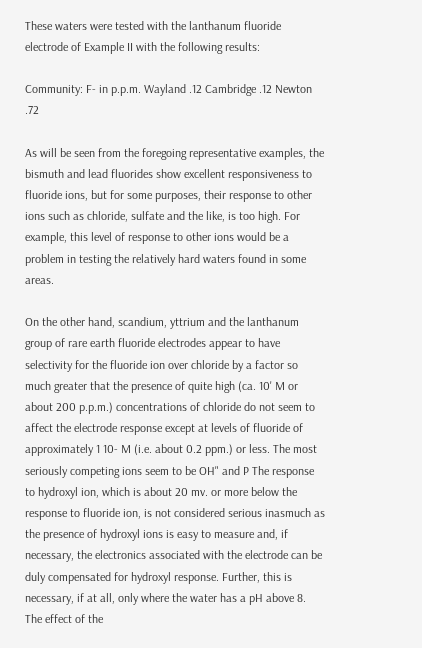These waters were tested with the lanthanum fluoride electrode of Example II with the following results:

Community: F- in p.p.m. Wayland .12 Cambridge .12 Newton .72

As will be seen from the foregoing representative examples, the bismuth and lead fluorides show excellent responsiveness to fluoride ions, but for some purposes, their response to other ions such as chloride, sulfate and the like, is too high. For example, this level of response to other ions would be a problem in testing the relatively hard waters found in some areas.

On the other hand, scandium, yttrium and the lanthanum group of rare earth fluoride electrodes appear to have selectivity for the fluoride ion over chloride by a factor so much greater that the presence of quite high (ca. 10' M or about 200 p.p.m.) concentrations of chloride do not seem to affect the electrode response except at levels of fluoride of approximately 1 10- M (i.e. about 0.2 ppm.) or less. The most seriously competing ions seem to be OH" and P The response to hydroxyl ion, which is about 20 mv. or more below the response to fluoride ion, is not considered serious inasmuch as the presence of hydroxyl ions is easy to measure and, if necessary, the electronics associated with the electrode can be duly compensated for hydroxyl response. Further, this is necessary, if at all, only where the water has a pH above 8. The effect of the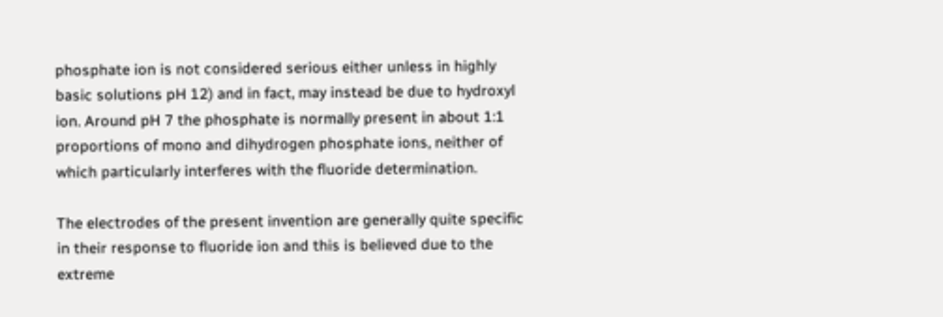phosphate ion is not considered serious either unless in highly basic solutions pH 12) and in fact, may instead be due to hydroxyl ion. Around pH 7 the phosphate is normally present in about 1:1 proportions of mono and dihydrogen phosphate ions, neither of which particularly interferes with the fluoride determination.

The electrodes of the present invention are generally quite specific in their response to fluoride ion and this is believed due to the extreme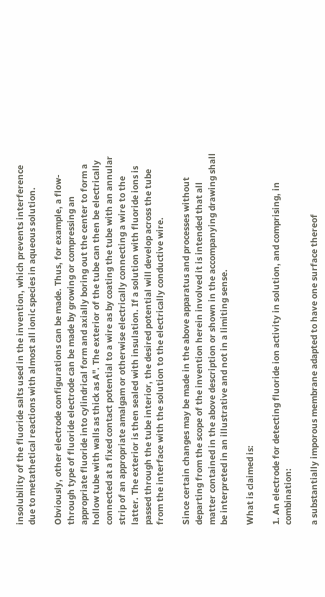insolubility of the fluoride salts used in the invention, which prevents interference due to metathetical reactions with almost all ionic species in aqueous solution.

Obviously, other electrode configurations can be made. Thus, for example, a flow-through type of fluoride electrode can be made by growing or compressing an appropriate fluoride into cylindrical form and axially boring out the center to form a hollow tube with walls as thick as A". The exterior of the tube can then be electrically connected at a fixed contact potential to a wire as by coating the tube with an annular strip of an appropriate amalgam or otherwise electrically connecting a wire to the latter. The exterior is then sealed with insulation. If a solution with fluoride ions is passed through the tube interior, the desired potential will develop across the tube from the interface with the solution to the electrically conductive wire.

Since certain changes may be made in the above apparatus and processes without departing from the scope of the invention herein involved it is intended that all matter contained in the above description or shown in the accompanying drawing shall be interpreted in an illustrative and not in a limiting sense.

What is claimed is:

1. An electrode for detecting fluoride ion activity in solution, and comprising, in combination:

a substantially imporous membrane adapted to have one surface thereof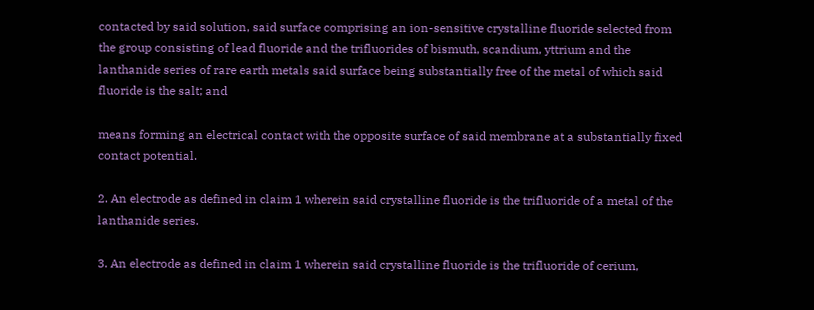contacted by said solution, said surface comprising an ion-sensitive crystalline fluoride selected from the group consisting of lead fluoride and the trifluorides of bismuth, scandium, yttrium and the lanthanide series of rare earth metals said surface being substantially free of the metal of which said fluoride is the salt; and

means forming an electrical contact with the opposite surface of said membrane at a substantially fixed contact potential.

2. An electrode as defined in claim 1 wherein said crystalline fluoride is the trifluoride of a metal of the lanthanide series.

3. An electrode as defined in claim 1 wherein said crystalline fluoride is the trifluoride of cerium,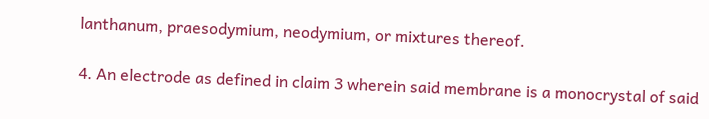lanthanum, praesodymium, neodymium, or mixtures thereof.

4. An electrode as defined in claim 3 wherein said membrane is a monocrystal of said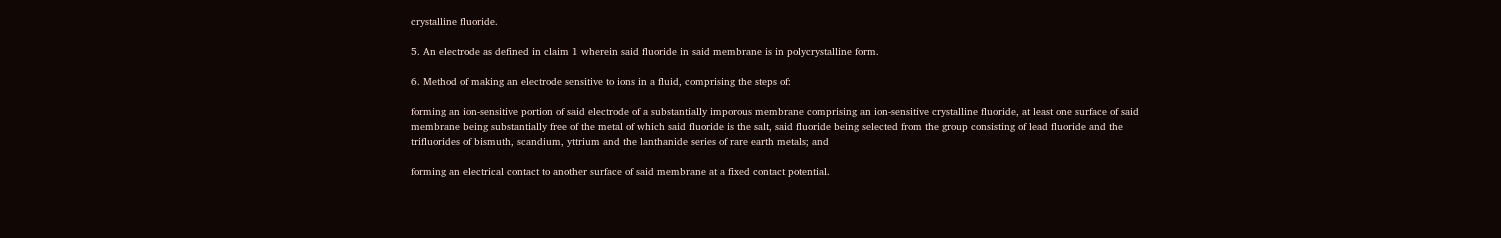crystalline fluoride.

5. An electrode as defined in claim 1 wherein said fluoride in said membrane is in polycrystalline form.

6. Method of making an electrode sensitive to ions in a fluid, comprising the steps of:

forming an ion-sensitive portion of said electrode of a substantially imporous membrane comprising an ion-sensitive crystalline fluoride, at least one surface of said membrane being substantially free of the metal of which said fluoride is the salt, said fluoride being selected from the group consisting of lead fluoride and the trifluorides of bismuth, scandium, yttrium and the lanthanide series of rare earth metals; and

forming an electrical contact to another surface of said membrane at a fixed contact potential.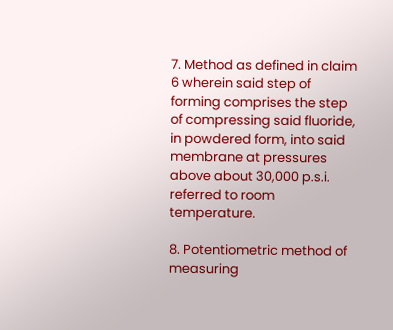7. Method as defined in claim 6 wherein said step of forming comprises the step of compressing said fluoride, in powdered form, into said membrane at pressures above about 30,000 p.s.i. referred to room temperature.

8. Potentiometric method of measuring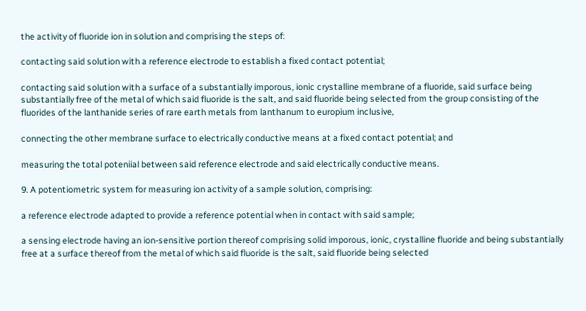the activity of fluoride ion in solution and comprising the steps of:

contacting said solution with a reference electrode to establish a fixed contact potential;

contacting said solution with a surface of a substantially imporous, ionic crystalline membrane of a fluoride, said surface being substantially free of the metal of which said fluoride is the salt, and said fluoride being selected from the group consisting of the fluorides of the lanthanide series of rare earth metals from lanthanum to europium inclusive,

connecting the other membrane surface to electrically conductive means at a fixed contact potential; and

measuring the total poteniial between said reference electrode and said electrically conductive means.

9. A potentiometric system for measuring ion activity of a sample solution, comprising:

a reference electrode adapted to provide a reference potential when in contact with said sample;

a sensing electrode having an ion-sensitive portion thereof comprising solid imporous, ionic, crystalline fluoride and being substantially free at a surface thereof from the metal of which said fluoride is the salt, said fluoride being selected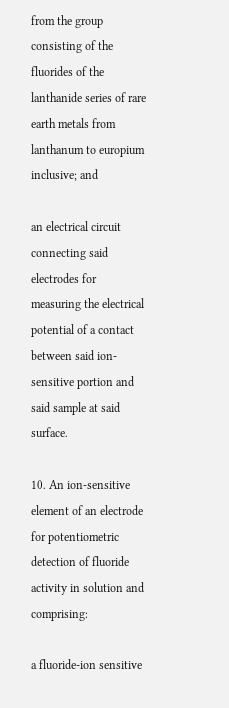from the group consisting of the fluorides of the lanthanide series of rare earth metals from lanthanum to europium inclusive; and

an electrical circuit connecting said electrodes for measuring the electrical potential of a contact between said ion-sensitive portion and said sample at said surface.

10. An ion-sensitive element of an electrode for potentiometric detection of fluoride activity in solution and comprising:

a fluoride-ion sensitive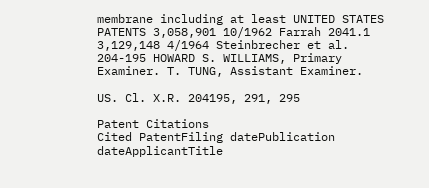membrane including at least UNITED STATES PATENTS 3,058,901 10/1962 Farrah 2041.1 3,129,148 4/1964 Steinbrecher et al. 204-195 HOWARD S. WILLIAMS, Primary Examiner. T. TUNG, Assistant Examiner.

US. Cl. X.R. 204195, 291, 295

Patent Citations
Cited PatentFiling datePublication dateApplicantTitle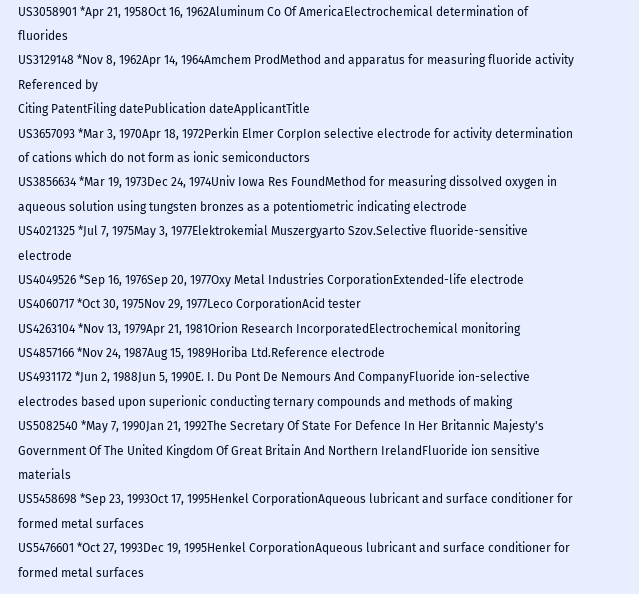US3058901 *Apr 21, 1958Oct 16, 1962Aluminum Co Of AmericaElectrochemical determination of fluorides
US3129148 *Nov 8, 1962Apr 14, 1964Amchem ProdMethod and apparatus for measuring fluoride activity
Referenced by
Citing PatentFiling datePublication dateApplicantTitle
US3657093 *Mar 3, 1970Apr 18, 1972Perkin Elmer CorpIon selective electrode for activity determination of cations which do not form as ionic semiconductors
US3856634 *Mar 19, 1973Dec 24, 1974Univ Iowa Res FoundMethod for measuring dissolved oxygen in aqueous solution using tungsten bronzes as a potentiometric indicating electrode
US4021325 *Jul 7, 1975May 3, 1977Elektrokemial Muszergyarto Szov.Selective fluoride-sensitive electrode
US4049526 *Sep 16, 1976Sep 20, 1977Oxy Metal Industries CorporationExtended-life electrode
US4060717 *Oct 30, 1975Nov 29, 1977Leco CorporationAcid tester
US4263104 *Nov 13, 1979Apr 21, 1981Orion Research IncorporatedElectrochemical monitoring
US4857166 *Nov 24, 1987Aug 15, 1989Horiba Ltd.Reference electrode
US4931172 *Jun 2, 1988Jun 5, 1990E. I. Du Pont De Nemours And CompanyFluoride ion-selective electrodes based upon superionic conducting ternary compounds and methods of making
US5082540 *May 7, 1990Jan 21, 1992The Secretary Of State For Defence In Her Britannic Majesty's Government Of The United Kingdom Of Great Britain And Northern IrelandFluoride ion sensitive materials
US5458698 *Sep 23, 1993Oct 17, 1995Henkel CorporationAqueous lubricant and surface conditioner for formed metal surfaces
US5476601 *Oct 27, 1993Dec 19, 1995Henkel CorporationAqueous lubricant and surface conditioner for formed metal surfaces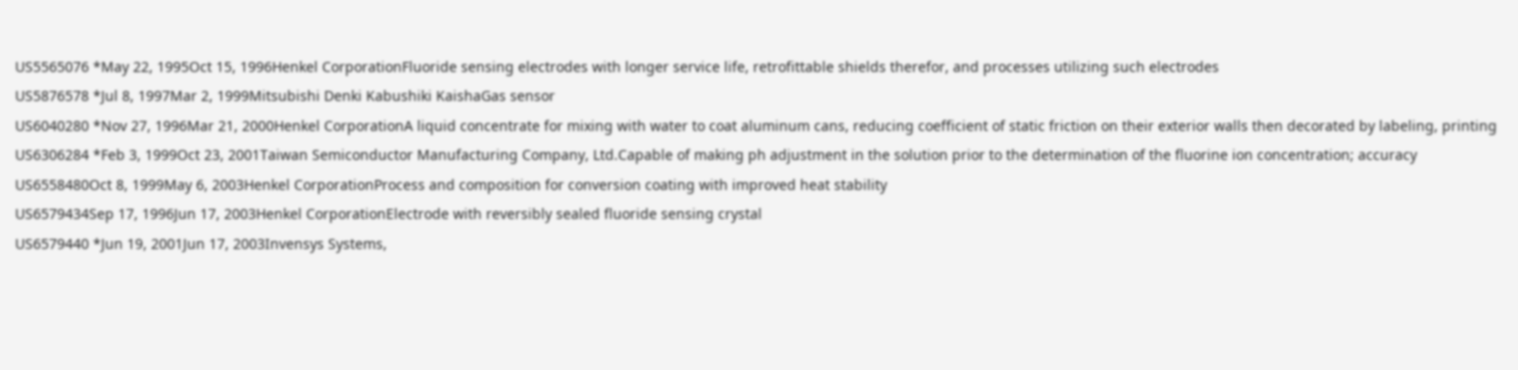US5565076 *May 22, 1995Oct 15, 1996Henkel CorporationFluoride sensing electrodes with longer service life, retrofittable shields therefor, and processes utilizing such electrodes
US5876578 *Jul 8, 1997Mar 2, 1999Mitsubishi Denki Kabushiki KaishaGas sensor
US6040280 *Nov 27, 1996Mar 21, 2000Henkel CorporationA liquid concentrate for mixing with water to coat aluminum cans, reducing coefficient of static friction on their exterior walls then decorated by labeling, printing
US6306284 *Feb 3, 1999Oct 23, 2001Taiwan Semiconductor Manufacturing Company, Ltd.Capable of making ph adjustment in the solution prior to the determination of the fluorine ion concentration; accuracy
US6558480Oct 8, 1999May 6, 2003Henkel CorporationProcess and composition for conversion coating with improved heat stability
US6579434Sep 17, 1996Jun 17, 2003Henkel CorporationElectrode with reversibly sealed fluoride sensing crystal
US6579440 *Jun 19, 2001Jun 17, 2003Invensys Systems,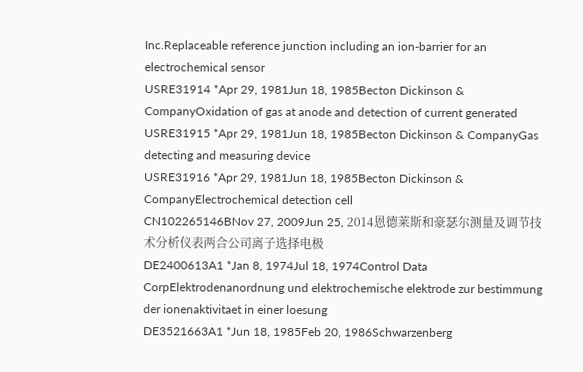Inc.Replaceable reference junction including an ion-barrier for an electrochemical sensor
USRE31914 *Apr 29, 1981Jun 18, 1985Becton Dickinson & CompanyOxidation of gas at anode and detection of current generated
USRE31915 *Apr 29, 1981Jun 18, 1985Becton Dickinson & CompanyGas detecting and measuring device
USRE31916 *Apr 29, 1981Jun 18, 1985Becton Dickinson & CompanyElectrochemical detection cell
CN102265146BNov 27, 2009Jun 25, 2014恩德莱斯和豪瑟尔测量及调节技术分析仪表两合公司离子选择电极
DE2400613A1 *Jan 8, 1974Jul 18, 1974Control Data CorpElektrodenanordnung und elektrochemische elektrode zur bestimmung der ionenaktivitaet in einer loesung
DE3521663A1 *Jun 18, 1985Feb 20, 1986Schwarzenberg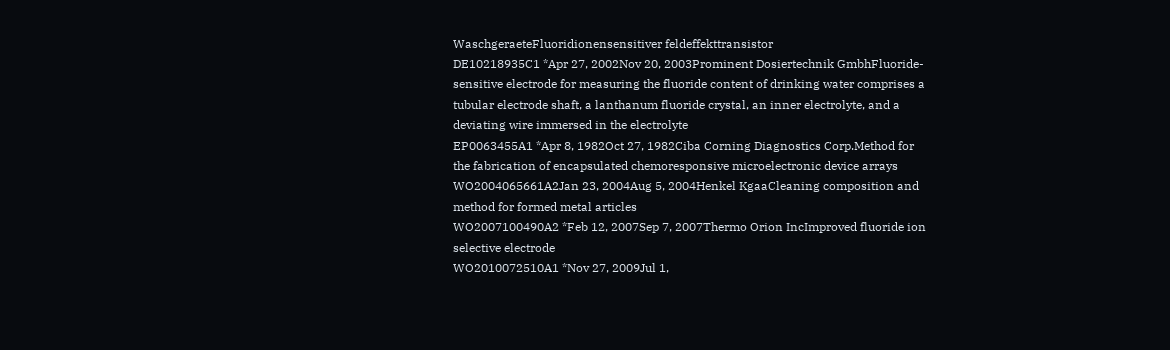WaschgeraeteFluoridionensensitiver feldeffekttransistor
DE10218935C1 *Apr 27, 2002Nov 20, 2003Prominent Dosiertechnik GmbhFluoride-sensitive electrode for measuring the fluoride content of drinking water comprises a tubular electrode shaft, a lanthanum fluoride crystal, an inner electrolyte, and a deviating wire immersed in the electrolyte
EP0063455A1 *Apr 8, 1982Oct 27, 1982Ciba Corning Diagnostics Corp.Method for the fabrication of encapsulated chemoresponsive microelectronic device arrays
WO2004065661A2Jan 23, 2004Aug 5, 2004Henkel KgaaCleaning composition and method for formed metal articles
WO2007100490A2 *Feb 12, 2007Sep 7, 2007Thermo Orion IncImproved fluoride ion selective electrode
WO2010072510A1 *Nov 27, 2009Jul 1,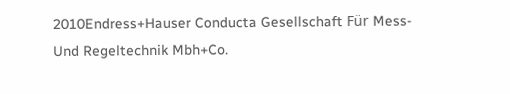2010Endress+Hauser Conducta Gesellschaft Für Mess- Und Regeltechnik Mbh+Co.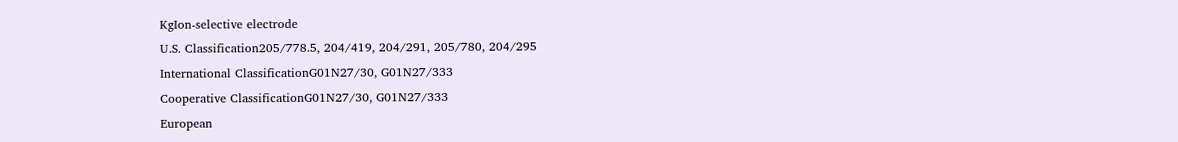KgIon-selective electrode
U.S. Classification205/778.5, 204/419, 204/291, 205/780, 204/295
International ClassificationG01N27/30, G01N27/333
Cooperative ClassificationG01N27/30, G01N27/333
European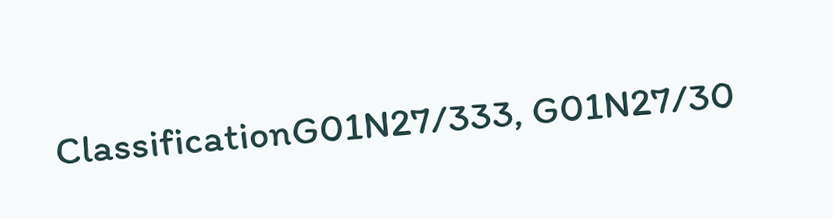ClassificationG01N27/333, G01N27/30